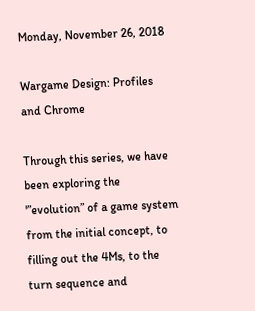Monday, November 26, 2018

Wargame Design: Profiles and Chrome

Through this series, we have been exploring the '”evolution” of a game system from the initial concept, to filling out the 4Ms, to the turn sequence and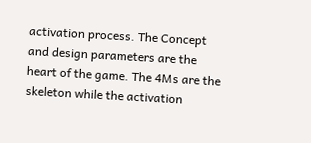activation process. The Concept and design parameters are the heart of the game. The 4Ms are the skeleton while the activation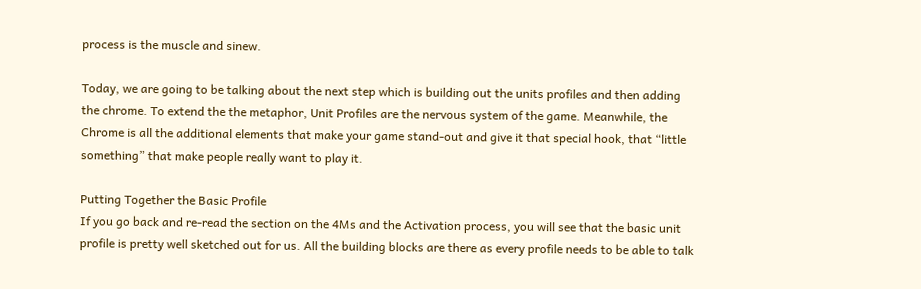process is the muscle and sinew.

Today, we are going to be talking about the next step which is building out the units profiles and then adding the chrome. To extend the the metaphor, Unit Profiles are the nervous system of the game. Meanwhile, the Chrome is all the additional elements that make your game stand-out and give it that special hook, that “little something” that make people really want to play it.

Putting Together the Basic Profile
If you go back and re-read the section on the 4Ms and the Activation process, you will see that the basic unit profile is pretty well sketched out for us. All the building blocks are there as every profile needs to be able to talk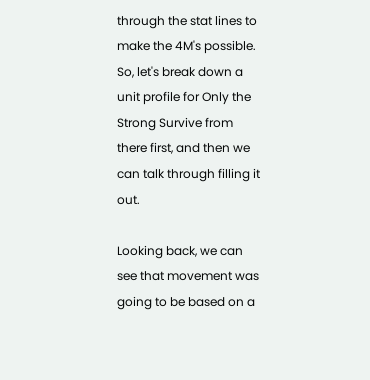through the stat lines to make the 4M's possible. So, let's break down a unit profile for Only the Strong Survive from there first, and then we can talk through filling it out.

Looking back, we can see that movement was going to be based on a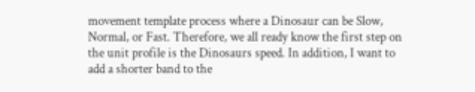movement template process where a Dinosaur can be Slow, Normal, or Fast. Therefore, we all ready know the first step on the unit profile is the Dinosaurs speed. In addition, I want to add a shorter band to the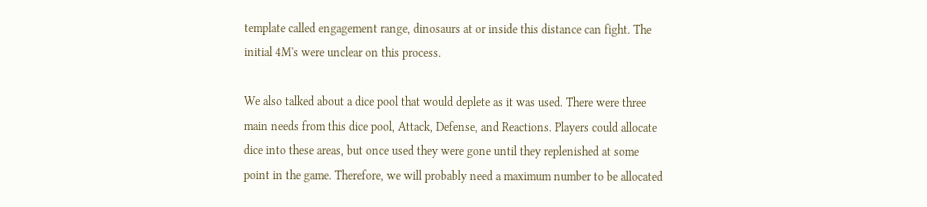template called engagement range, dinosaurs at or inside this distance can fight. The initial 4M's were unclear on this process.

We also talked about a dice pool that would deplete as it was used. There were three main needs from this dice pool, Attack, Defense, and Reactions. Players could allocate dice into these areas, but once used they were gone until they replenished at some point in the game. Therefore, we will probably need a maximum number to be allocated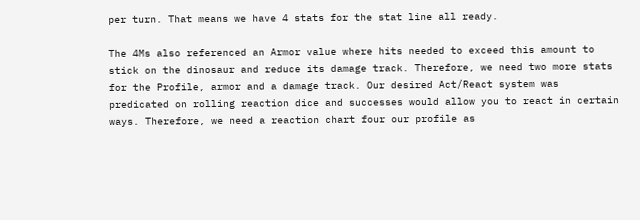per turn. That means we have 4 stats for the stat line all ready.

The 4Ms also referenced an Armor value where hits needed to exceed this amount to stick on the dinosaur and reduce its damage track. Therefore, we need two more stats for the Profile, armor and a damage track. Our desired Act/React system was predicated on rolling reaction dice and successes would allow you to react in certain ways. Therefore, we need a reaction chart four our profile as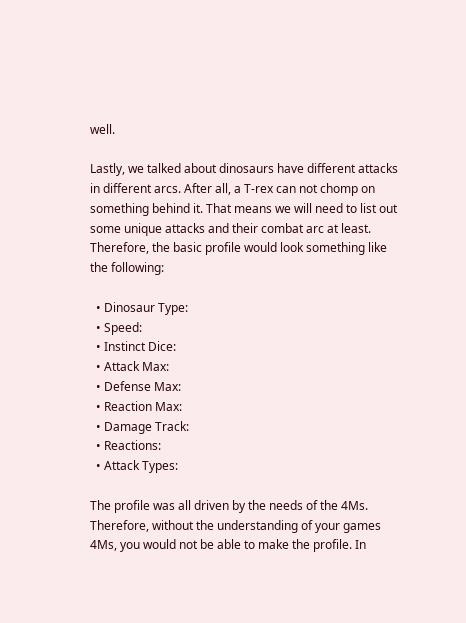well.

Lastly, we talked about dinosaurs have different attacks in different arcs. After all, a T-rex can not chomp on something behind it. That means we will need to list out some unique attacks and their combat arc at least. Therefore, the basic profile would look something like the following:

  • Dinosaur Type:
  • Speed:
  • Instinct Dice:
  • Attack Max:
  • Defense Max:
  • Reaction Max:
  • Damage Track:
  • Reactions:
  • Attack Types:

The profile was all driven by the needs of the 4Ms. Therefore, without the understanding of your games 4Ms, you would not be able to make the profile. In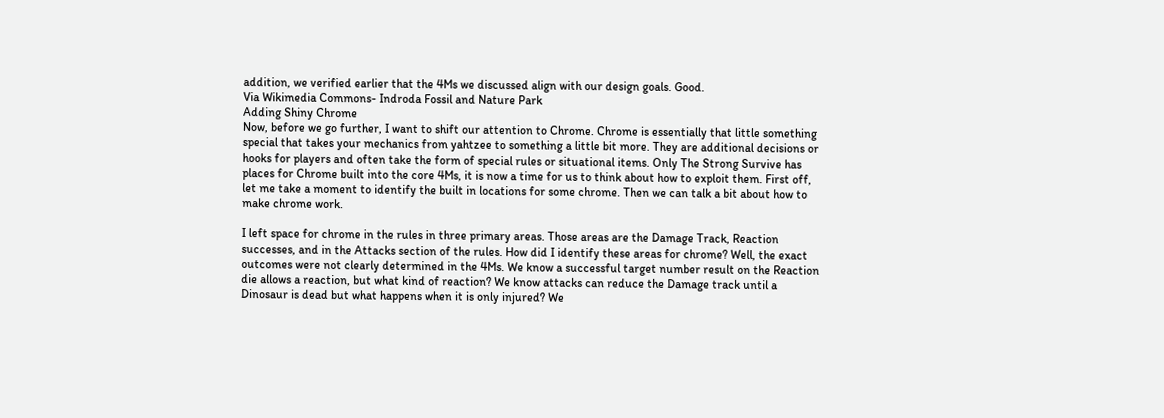addition, we verified earlier that the 4Ms we discussed align with our design goals. Good.
Via Wikimedia Commons- Indroda Fossil and Nature Park
Adding Shiny Chrome
Now, before we go further, I want to shift our attention to Chrome. Chrome is essentially that little something special that takes your mechanics from yahtzee to something a little bit more. They are additional decisions or hooks for players and often take the form of special rules or situational items. Only The Strong Survive has places for Chrome built into the core 4Ms, it is now a time for us to think about how to exploit them. First off, let me take a moment to identify the built in locations for some chrome. Then we can talk a bit about how to make chrome work.

I left space for chrome in the rules in three primary areas. Those areas are the Damage Track, Reaction successes, and in the Attacks section of the rules. How did I identify these areas for chrome? Well, the exact outcomes were not clearly determined in the 4Ms. We know a successful target number result on the Reaction die allows a reaction, but what kind of reaction? We know attacks can reduce the Damage track until a Dinosaur is dead but what happens when it is only injured? We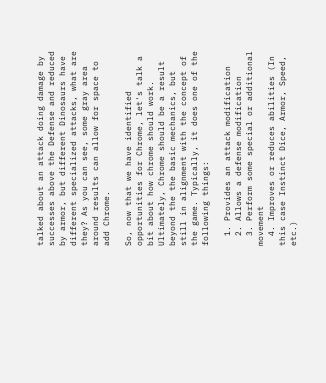talked about an attack doing damage by successes above the Defense and reduced by armor, but different Dinosaurs have different specialized attacks, what are they? As you can see, some gray area around results can allow for space to add Chrome.

So, now that we have identified opportunities for Chrome, let's talk a bit about how chrome should work. Ultimately, Chrome should be a result beyond the the basic mechanics, but still in alignment with the concept of the game. Typically, it does one of the following things:

  1. Provides an attack modification
  2. Allows a defense modification
  3. Perform some special or additional movement
  4. Improves or reduces abilities (In this case Instinct Dice, Armor, Speed, etc.)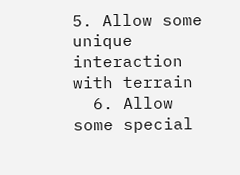5. Allow some unique interaction with terrain
  6. Allow some special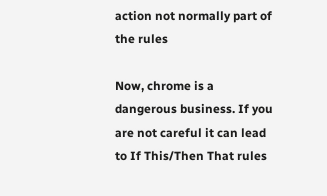action not normally part of the rules

Now, chrome is a dangerous business. If you are not careful it can lead to If This/Then That rules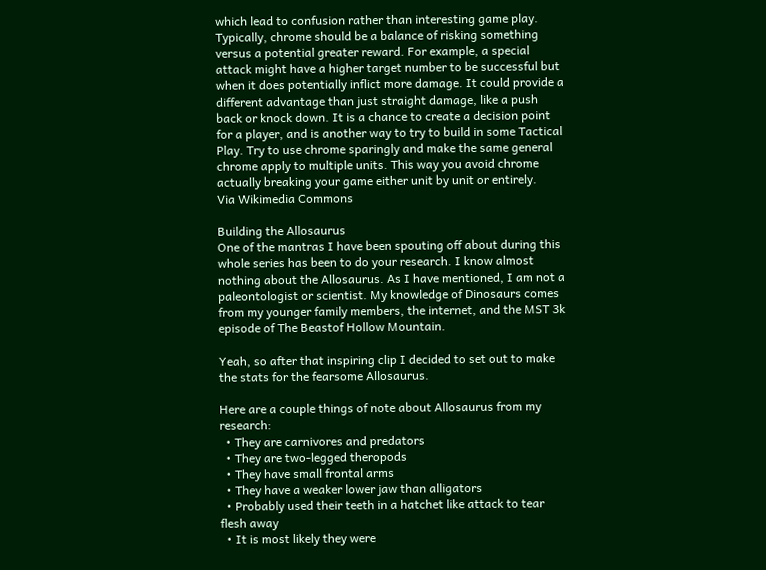which lead to confusion rather than interesting game play. Typically, chrome should be a balance of risking something versus a potential greater reward. For example, a special attack might have a higher target number to be successful but when it does potentially inflict more damage. It could provide a different advantage than just straight damage, like a push back or knock down. It is a chance to create a decision point for a player, and is another way to try to build in some Tactical Play. Try to use chrome sparingly and make the same general chrome apply to multiple units. This way you avoid chrome actually breaking your game either unit by unit or entirely.
Via Wikimedia Commons

Building the Allosaurus
One of the mantras I have been spouting off about during this whole series has been to do your research. I know almost nothing about the Allosaurus. As I have mentioned, I am not a paleontologist or scientist. My knowledge of Dinosaurs comes from my younger family members, the internet, and the MST 3k episode of The Beastof Hollow Mountain.

Yeah, so after that inspiring clip I decided to set out to make the stats for the fearsome Allosaurus.

Here are a couple things of note about Allosaurus from my research:
  • They are carnivores and predators
  • They are two-legged theropods
  • They have small frontal arms
  • They have a weaker lower jaw than alligators
  • Probably used their teeth in a hatchet like attack to tear flesh away
  • It is most likely they were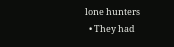lone hunters
  • They had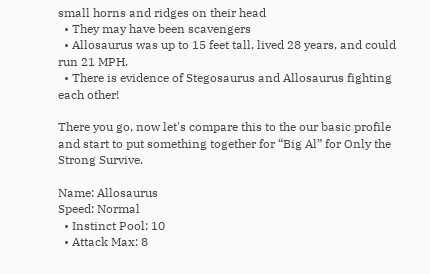small horns and ridges on their head
  • They may have been scavengers
  • Allosaurus was up to 15 feet tall, lived 28 years, and could run 21 MPH.
  • There is evidence of Stegosaurus and Allosaurus fighting each other!

There you go, now let's compare this to the our basic profile and start to put something together for “Big Al” for Only the Strong Survive.

Name: Allosaurus
Speed: Normal
  • Instinct Pool: 10
  • Attack Max: 8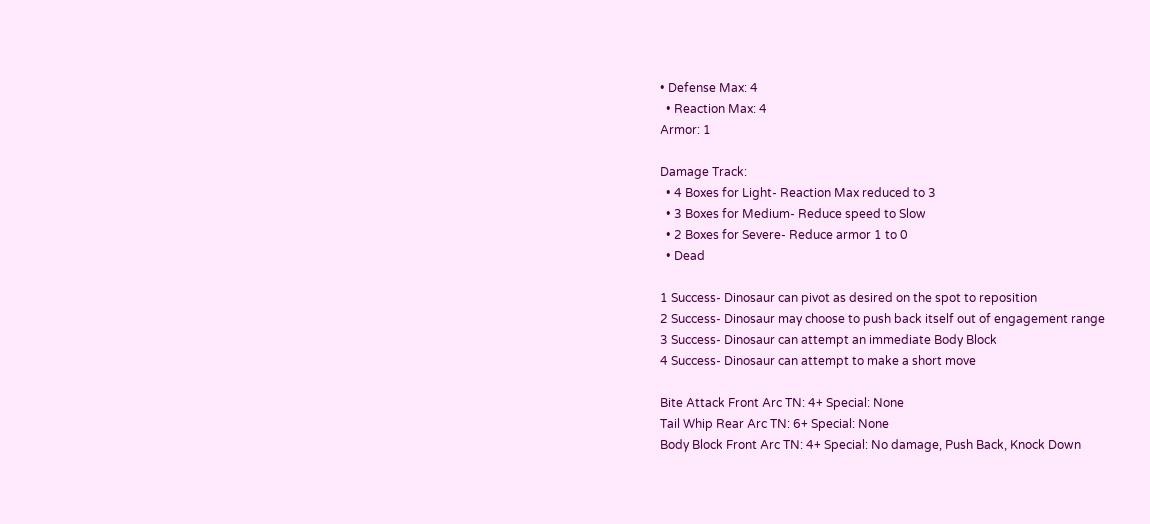• Defense Max: 4
  • Reaction Max: 4
Armor: 1

Damage Track:
  • 4 Boxes for Light- Reaction Max reduced to 3
  • 3 Boxes for Medium- Reduce speed to Slow
  • 2 Boxes for Severe- Reduce armor 1 to 0
  • Dead

1 Success- Dinosaur can pivot as desired on the spot to reposition
2 Success- Dinosaur may choose to push back itself out of engagement range
3 Success- Dinosaur can attempt an immediate Body Block
4 Success- Dinosaur can attempt to make a short move

Bite Attack Front Arc TN: 4+ Special: None
Tail Whip Rear Arc TN: 6+ Special: None
Body Block Front Arc TN: 4+ Special: No damage, Push Back, Knock Down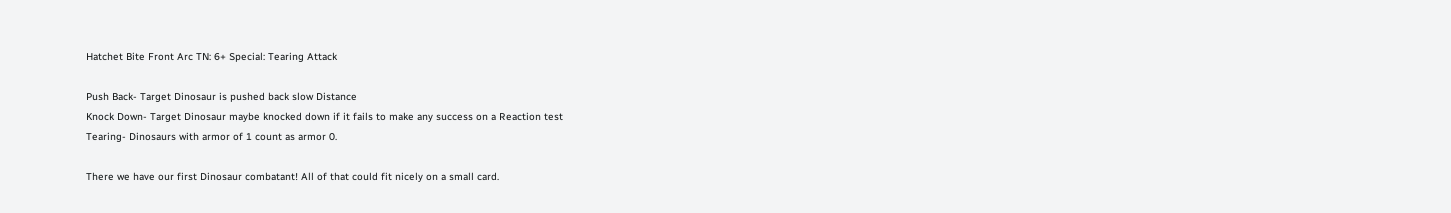Hatchet Bite Front Arc TN: 6+ Special: Tearing Attack

Push Back- Target Dinosaur is pushed back slow Distance
Knock Down- Target Dinosaur maybe knocked down if it fails to make any success on a Reaction test
Tearing- Dinosaurs with armor of 1 count as armor 0.

There we have our first Dinosaur combatant! All of that could fit nicely on a small card.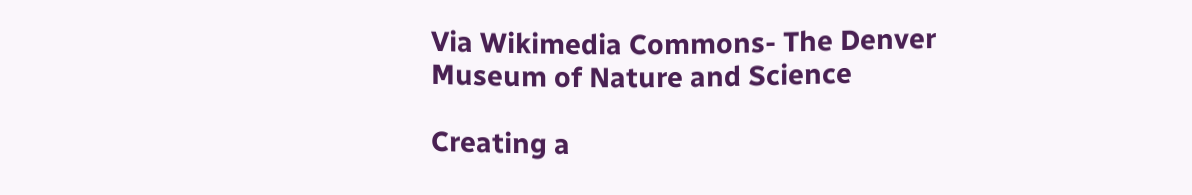Via Wikimedia Commons- The Denver Museum of Nature and Science

Creating a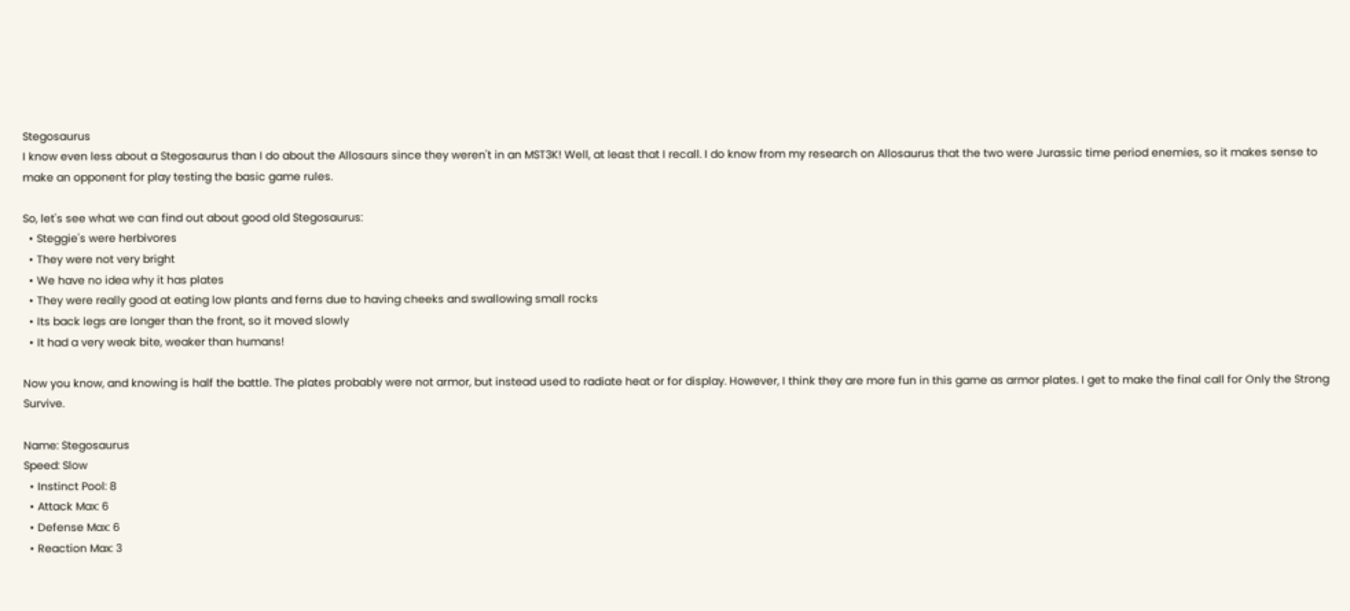Stegosaurus
I know even less about a Stegosaurus than I do about the Allosaurs since they weren't in an MST3K! Well, at least that I recall. I do know from my research on Allosaurus that the two were Jurassic time period enemies, so it makes sense to make an opponent for play testing the basic game rules.

So, let's see what we can find out about good old Stegosaurus:
  • Steggie's were herbivores
  • They were not very bright
  • We have no idea why it has plates
  • They were really good at eating low plants and ferns due to having cheeks and swallowing small rocks
  • Its back legs are longer than the front, so it moved slowly
  • It had a very weak bite, weaker than humans!

Now you know, and knowing is half the battle. The plates probably were not armor, but instead used to radiate heat or for display. However, I think they are more fun in this game as armor plates. I get to make the final call for Only the Strong Survive.

Name: Stegosaurus
Speed: Slow
  • Instinct Pool: 8
  • Attack Max: 6
  • Defense Max: 6
  • Reaction Max: 3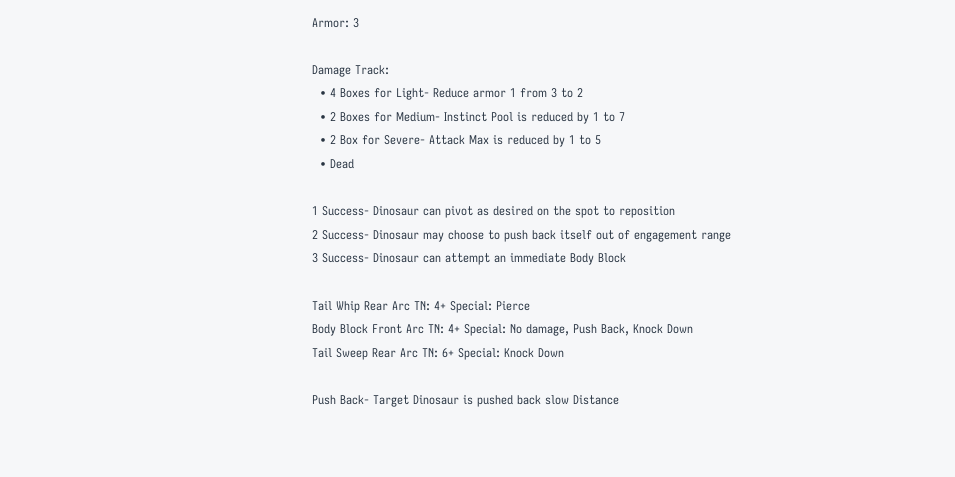Armor: 3

Damage Track:
  • 4 Boxes for Light- Reduce armor 1 from 3 to 2
  • 2 Boxes for Medium- Instinct Pool is reduced by 1 to 7
  • 2 Box for Severe- Attack Max is reduced by 1 to 5
  • Dead

1 Success- Dinosaur can pivot as desired on the spot to reposition
2 Success- Dinosaur may choose to push back itself out of engagement range
3 Success- Dinosaur can attempt an immediate Body Block

Tail Whip Rear Arc TN: 4+ Special: Pierce
Body Block Front Arc TN: 4+ Special: No damage, Push Back, Knock Down
Tail Sweep Rear Arc TN: 6+ Special: Knock Down

Push Back- Target Dinosaur is pushed back slow Distance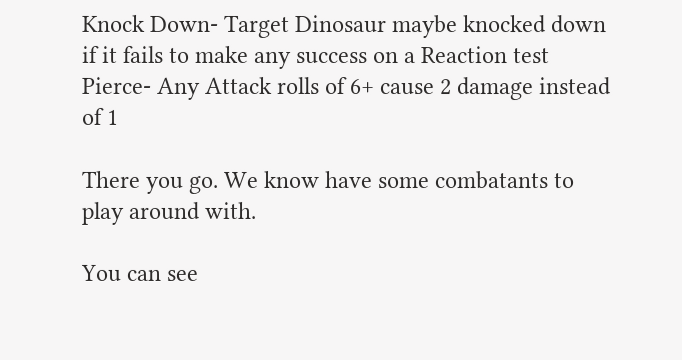Knock Down- Target Dinosaur maybe knocked down if it fails to make any success on a Reaction test
Pierce- Any Attack rolls of 6+ cause 2 damage instead of 1

There you go. We know have some combatants to play around with.

You can see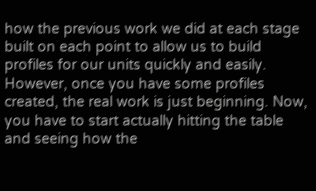how the previous work we did at each stage built on each point to allow us to build profiles for our units quickly and easily. However, once you have some profiles created, the real work is just beginning. Now, you have to start actually hitting the table and seeing how the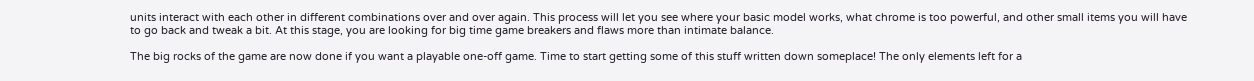units interact with each other in different combinations over and over again. This process will let you see where your basic model works, what chrome is too powerful, and other small items you will have to go back and tweak a bit. At this stage, you are looking for big time game breakers and flaws more than intimate balance.

The big rocks of the game are now done if you want a playable one-off game. Time to start getting some of this stuff written down someplace! The only elements left for a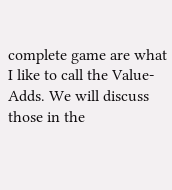complete game are what I like to call the Value-Adds. We will discuss those in the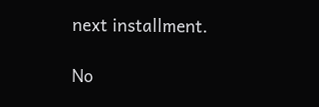next installment.

No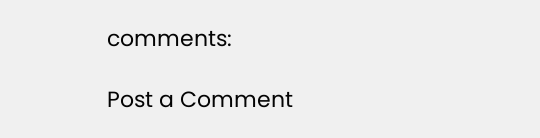comments:

Post a Comment